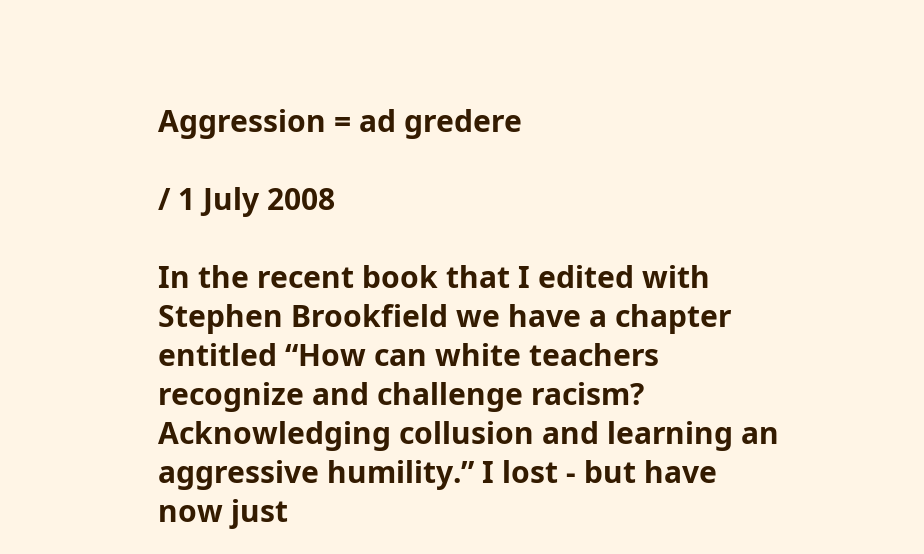Aggression = ad gredere

/ 1 July 2008

In the recent book that I edited with Stephen Brookfield we have a chapter entitled “How can white teachers recognize and challenge racism? Acknowledging collusion and learning an aggressive humility.” I lost - but have now just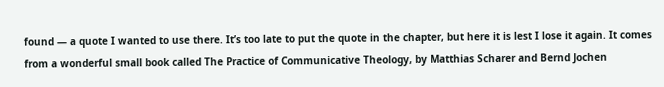found — a quote I wanted to use there. It’s too late to put the quote in the chapter, but here it is lest I lose it again. It comes from a wonderful small book called The Practice of Communicative Theology, by Matthias Scharer and Bernd Jochen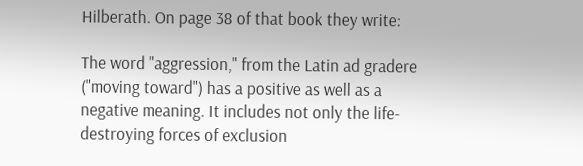Hilberath. On page 38 of that book they write:

The word "aggression," from the Latin ad gradere ("moving toward") has a positive as well as a negative meaning. It includes not only the life-destroying forces of exclusion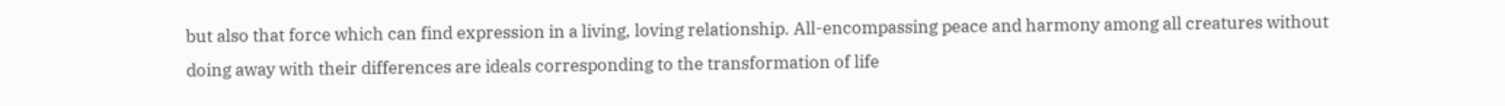but also that force which can find expression in a living, loving relationship. All-encompassing peace and harmony among all creatures without doing away with their differences are ideals corresponding to the transformation of life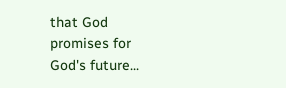that God promises for God's future...